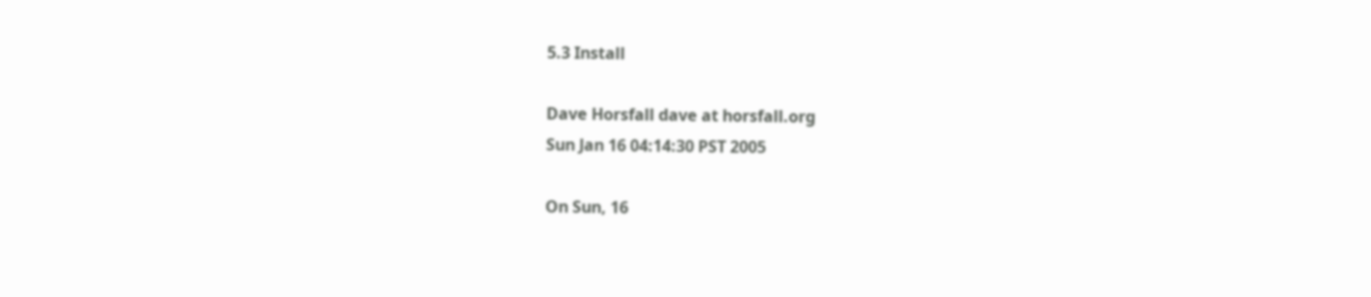5.3 Install

Dave Horsfall dave at horsfall.org
Sun Jan 16 04:14:30 PST 2005

On Sun, 16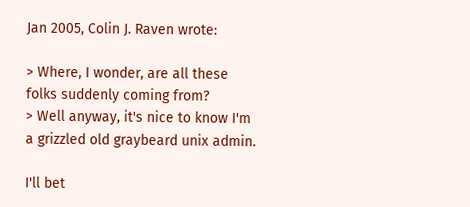Jan 2005, Colin J. Raven wrote:

> Where, I wonder, are all these folks suddenly coming from?
> Well anyway, it's nice to know I'm a grizzled old graybeard unix admin.

I'll bet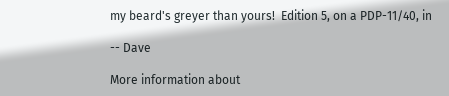my beard's greyer than yours!  Edition 5, on a PDP-11/40, in

-- Dave

More information about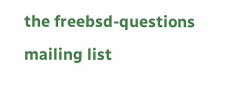the freebsd-questions mailing list